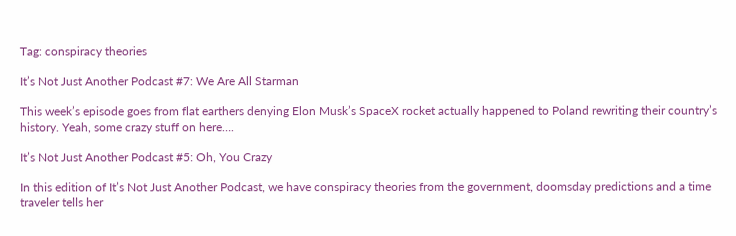Tag: conspiracy theories

It’s Not Just Another Podcast #7: We Are All Starman

This week’s episode goes from flat earthers denying Elon Musk’s SpaceX rocket actually happened to Poland rewriting their country’s history. Yeah, some crazy stuff on here….

It’s Not Just Another Podcast #5: Oh, You Crazy

In this edition of It’s Not Just Another Podcast, we have conspiracy theories from the government, doomsday predictions and a time traveler tells her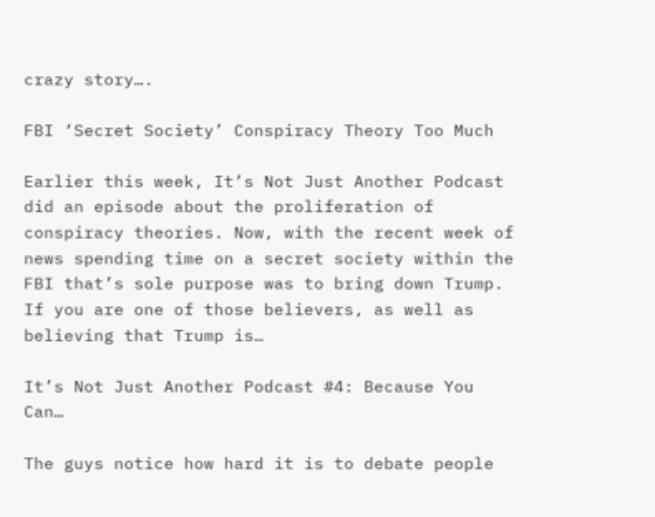crazy story….

FBI ‘Secret Society’ Conspiracy Theory Too Much

Earlier this week, It’s Not Just Another Podcast did an episode about the proliferation of conspiracy theories. Now, with the recent week of news spending time on a secret society within the FBI that’s sole purpose was to bring down Trump. If you are one of those believers, as well as believing that Trump is…

It’s Not Just Another Podcast #4: Because You Can…

The guys notice how hard it is to debate people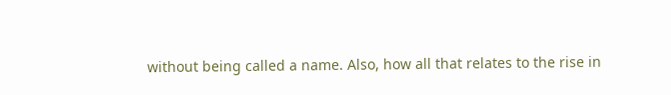without being called a name. Also, how all that relates to the rise in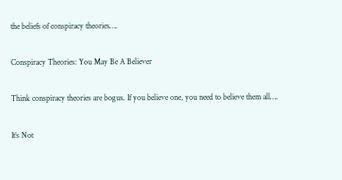the beliefs of conspiracy theories….

Conspiracy Theories: You May Be A Believer

Think conspiracy theories are bogus. If you believe one, you need to believe them all….

It’s Not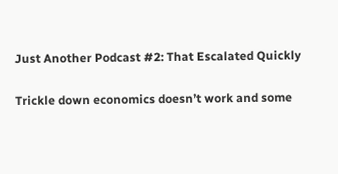Just Another Podcast #2: That Escalated Quickly

Trickle down economics doesn’t work and some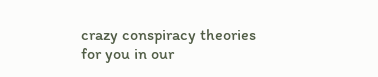crazy conspiracy theories for you in our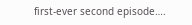first-ever second episode….